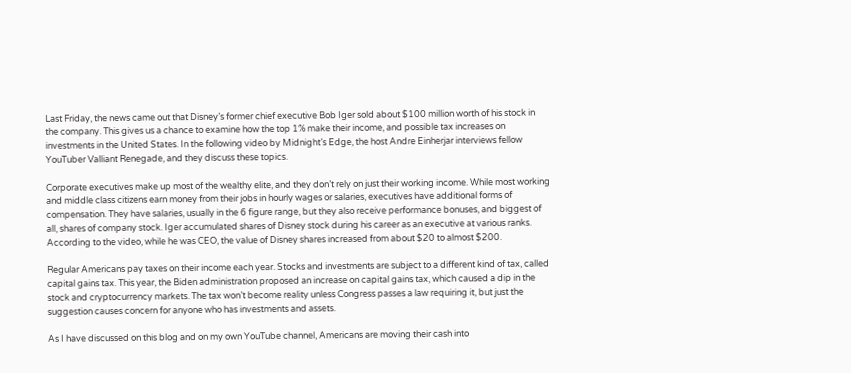Last Friday, the news came out that Disney’s former chief executive Bob Iger sold about $100 million worth of his stock in the company. This gives us a chance to examine how the top 1% make their income, and possible tax increases on investments in the United States. In the following video by Midnight’s Edge, the host Andre Einherjar interviews fellow YouTuber Valliant Renegade, and they discuss these topics.

Corporate executives make up most of the wealthy elite, and they don’t rely on just their working income. While most working and middle class citizens earn money from their jobs in hourly wages or salaries, executives have additional forms of compensation. They have salaries, usually in the 6 figure range, but they also receive performance bonuses, and biggest of all, shares of company stock. Iger accumulated shares of Disney stock during his career as an executive at various ranks. According to the video, while he was CEO, the value of Disney shares increased from about $20 to almost $200.

Regular Americans pay taxes on their income each year. Stocks and investments are subject to a different kind of tax, called capital gains tax. This year, the Biden administration proposed an increase on capital gains tax, which caused a dip in the stock and cryptocurrency markets. The tax won’t become reality unless Congress passes a law requiring it, but just the suggestion causes concern for anyone who has investments and assets.

As I have discussed on this blog and on my own YouTube channel, Americans are moving their cash into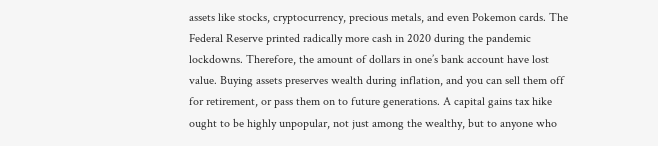assets like stocks, cryptocurrency, precious metals, and even Pokemon cards. The Federal Reserve printed radically more cash in 2020 during the pandemic lockdowns. Therefore, the amount of dollars in one’s bank account have lost value. Buying assets preserves wealth during inflation, and you can sell them off for retirement, or pass them on to future generations. A capital gains tax hike ought to be highly unpopular, not just among the wealthy, but to anyone who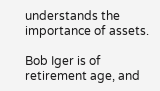understands the importance of assets.

Bob Iger is of retirement age, and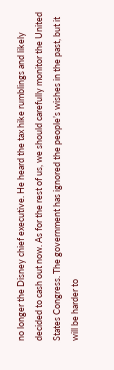no longer the Disney chief executive. He heard the tax hike rumblings and likely decided to cash out now. As for the rest of us, we should carefully monitor the United States Congress. The government has ignored the people’s wishes in the past, but it will be harder to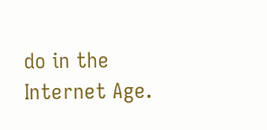do in the Internet Age.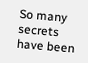So many secrets have been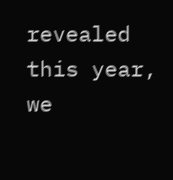revealed this year, we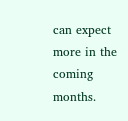can expect more in the coming months.